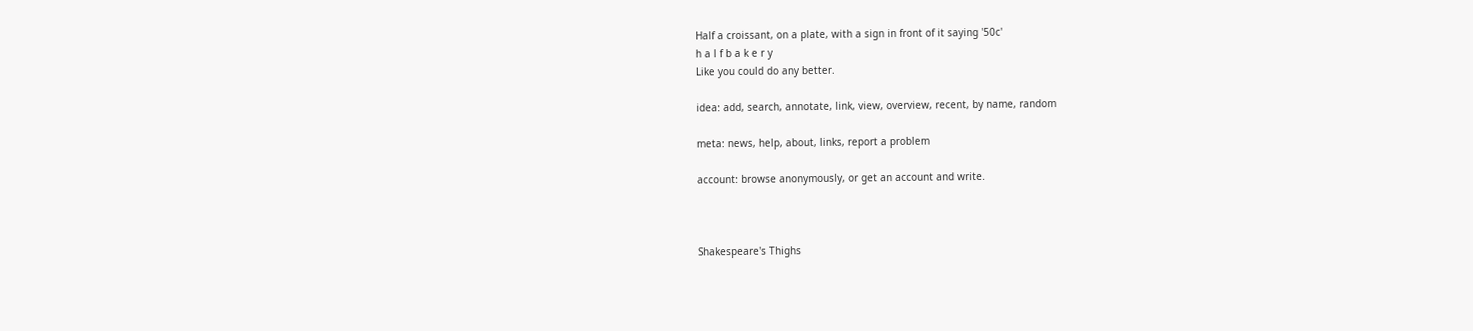Half a croissant, on a plate, with a sign in front of it saying '50c'
h a l f b a k e r y
Like you could do any better.

idea: add, search, annotate, link, view, overview, recent, by name, random

meta: news, help, about, links, report a problem

account: browse anonymously, or get an account and write.



Shakespeare's Thighs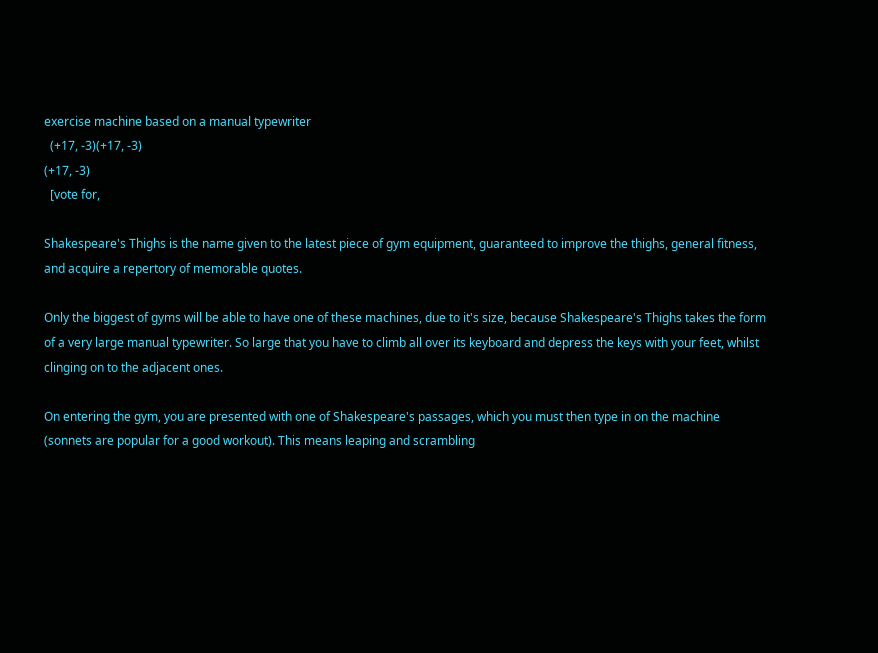exercise machine based on a manual typewriter
  (+17, -3)(+17, -3)
(+17, -3)
  [vote for,

Shakespeare's Thighs is the name given to the latest piece of gym equipment, guaranteed to improve the thighs, general fitness, and acquire a repertory of memorable quotes.

Only the biggest of gyms will be able to have one of these machines, due to it's size, because Shakespeare's Thighs takes the form of a very large manual typewriter. So large that you have to climb all over its keyboard and depress the keys with your feet, whilst clinging on to the adjacent ones.

On entering the gym, you are presented with one of Shakespeare's passages, which you must then type in on the machine (sonnets are popular for a good workout). This means leaping and scrambling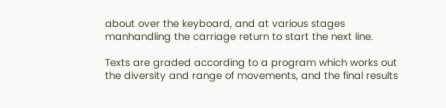about over the keyboard, and at various stages manhandling the carriage return to start the next line.

Texts are graded according to a program which works out the diversity and range of movements, and the final results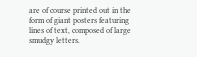are of course printed out in the form of giant posters featuring lines of text, composed of large smudgy letters.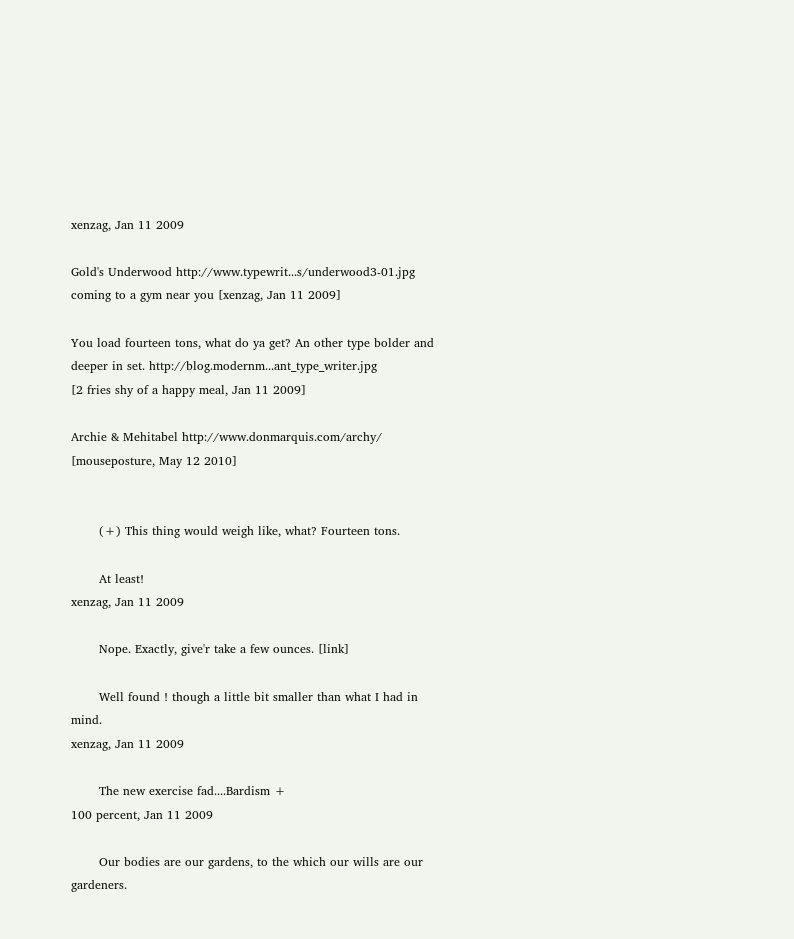xenzag, Jan 11 2009

Gold's Underwood http://www.typewrit...s/underwood3-01.jpg
coming to a gym near you [xenzag, Jan 11 2009]

You load fourteen tons, what do ya get? An other type bolder and deeper in set. http://blog.modernm...ant_type_writer.jpg
[2 fries shy of a happy meal, Jan 11 2009]

Archie & Mehitabel http://www.donmarquis.com/archy/
[mouseposture, May 12 2010]


       (+) This thing would weigh like, what? Fourteen tons.

       At least!
xenzag, Jan 11 2009

       Nope. Exactly, give'r take a few ounces. [link]

       Well found ! though a little bit smaller than what I had in mind.
xenzag, Jan 11 2009

       The new exercise fad....Bardism +
100 percent, Jan 11 2009

       Our bodies are our gardens, to the which our wills are our gardeners.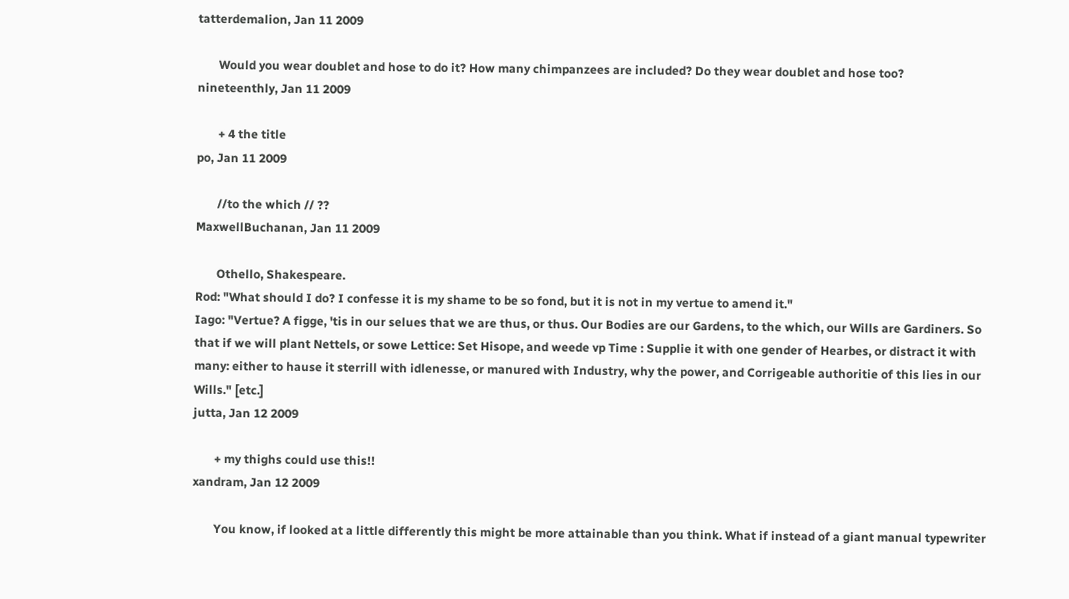tatterdemalion, Jan 11 2009

       Would you wear doublet and hose to do it? How many chimpanzees are included? Do they wear doublet and hose too?
nineteenthly, Jan 11 2009

       + 4 the title
po, Jan 11 2009

       //to the which // ??
MaxwellBuchanan, Jan 11 2009

       Othello, Shakespeare.
Rod: "What should I do? I confesse it is my shame to be so fond, but it is not in my vertue to amend it."
Iago: "Vertue? A figge, 'tis in our selues that we are thus, or thus. Our Bodies are our Gardens, to the which, our Wills are Gardiners. So that if we will plant Nettels, or sowe Lettice: Set Hisope, and weede vp Time : Supplie it with one gender of Hearbes, or distract it with many: either to hause it sterrill with idlenesse, or manured with Industry, why the power, and Corrigeable authoritie of this lies in our Wills." [etc.]
jutta, Jan 12 2009

       + my thighs could use this!!
xandram, Jan 12 2009

       You know, if looked at a little differently this might be more attainable than you think. What if instead of a giant manual typewriter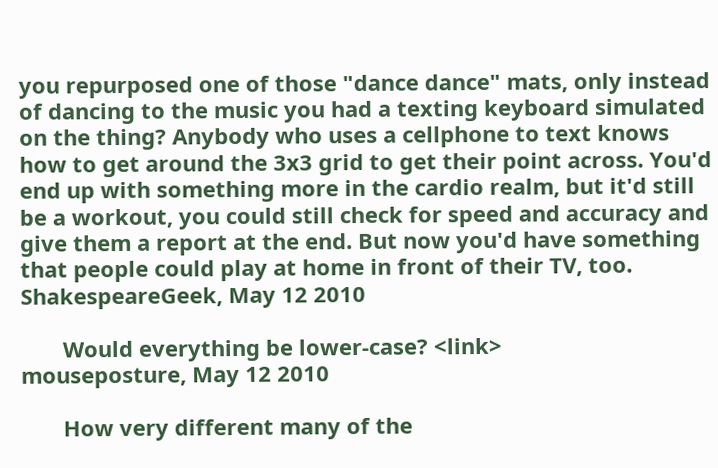you repurposed one of those "dance dance" mats, only instead of dancing to the music you had a texting keyboard simulated on the thing? Anybody who uses a cellphone to text knows how to get around the 3x3 grid to get their point across. You'd end up with something more in the cardio realm, but it'd still be a workout, you could still check for speed and accuracy and give them a report at the end. But now you'd have something that people could play at home in front of their TV, too.
ShakespeareGeek, May 12 2010

       Would everything be lower-case? <link>
mouseposture, May 12 2010

       How very different many of the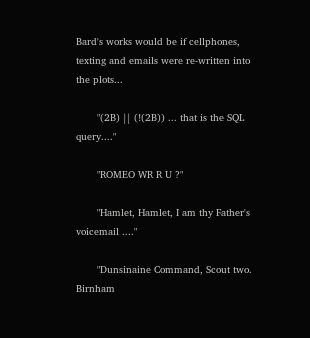Bard's works would be if cellphones, texting and emails were re-written into the plots...

       "(2B) || (!(2B)) ... that is the SQL query...."

       "ROMEO WR R U ?"

       "Hamlet, Hamlet, I am thy Father's voicemail ...."

       "Dunsinaine Command, Scout two. Birnham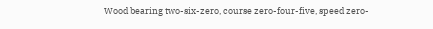Wood bearing two-six-zero, course zero-four-five, speed zero-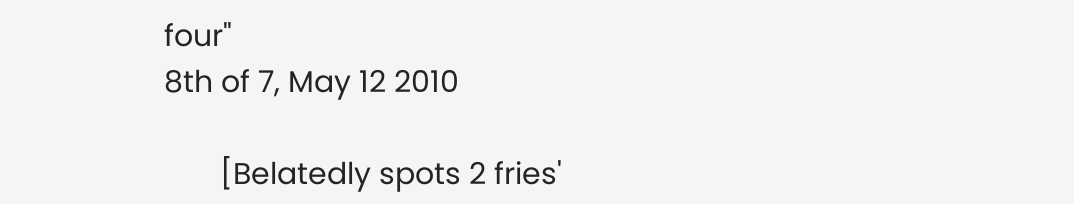four"
8th of 7, May 12 2010

       [Belatedly spots 2 fries'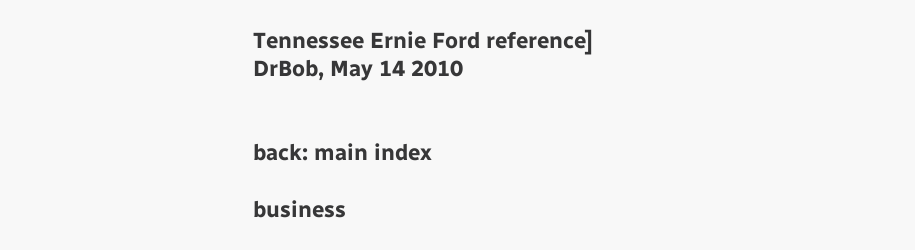Tennessee Ernie Ford reference]
DrBob, May 14 2010


back: main index

business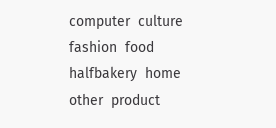computer  culture  fashion  food  halfbakery  home  other  product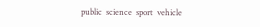public  science  sport  vehicle